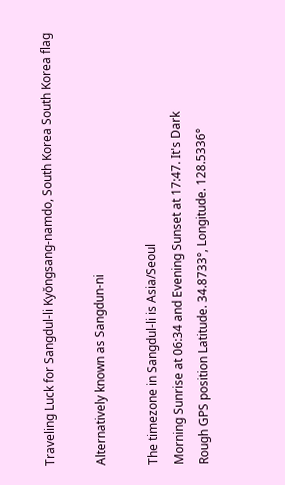Traveling Luck for Sangdul-li Kyŏngsang-namdo, South Korea South Korea flag

Alternatively known as Sangdun-ni

The timezone in Sangdul-li is Asia/Seoul
Morning Sunrise at 06:34 and Evening Sunset at 17:47. It's Dark
Rough GPS position Latitude. 34.8733°, Longitude. 128.5336°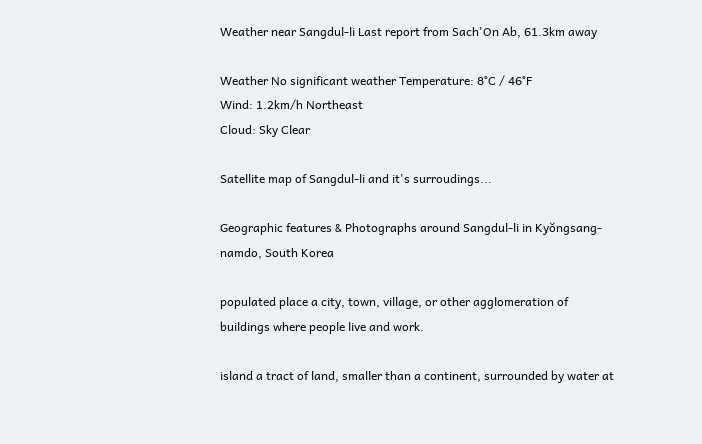Weather near Sangdul-li Last report from Sach'On Ab, 61.3km away

Weather No significant weather Temperature: 8°C / 46°F
Wind: 1.2km/h Northeast
Cloud: Sky Clear

Satellite map of Sangdul-li and it's surroudings...

Geographic features & Photographs around Sangdul-li in Kyŏngsang-namdo, South Korea

populated place a city, town, village, or other agglomeration of buildings where people live and work.

island a tract of land, smaller than a continent, surrounded by water at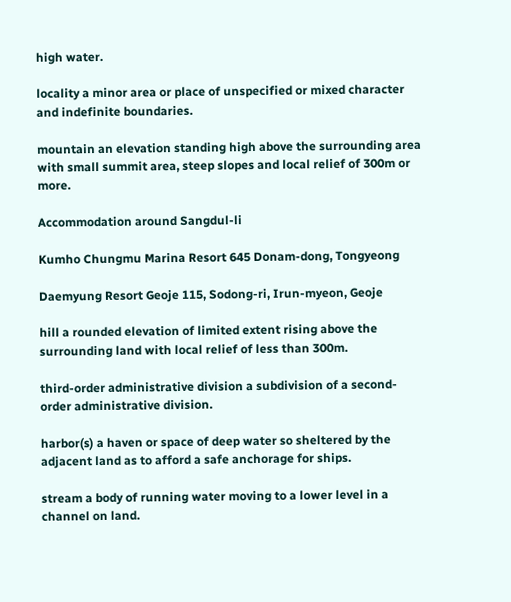high water.

locality a minor area or place of unspecified or mixed character and indefinite boundaries.

mountain an elevation standing high above the surrounding area with small summit area, steep slopes and local relief of 300m or more.

Accommodation around Sangdul-li

Kumho Chungmu Marina Resort 645 Donam-dong, Tongyeong

Daemyung Resort Geoje 115, Sodong-ri, Irun-myeon, Geoje

hill a rounded elevation of limited extent rising above the surrounding land with local relief of less than 300m.

third-order administrative division a subdivision of a second-order administrative division.

harbor(s) a haven or space of deep water so sheltered by the adjacent land as to afford a safe anchorage for ships.

stream a body of running water moving to a lower level in a channel on land.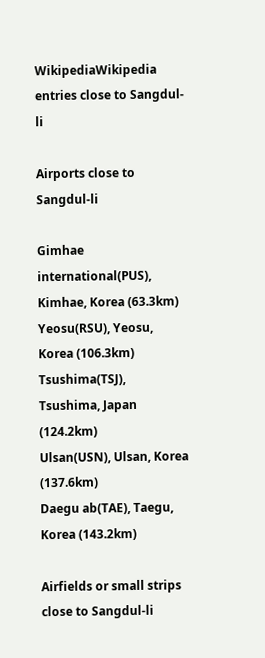WikipediaWikipedia entries close to Sangdul-li

Airports close to Sangdul-li

Gimhae international(PUS), Kimhae, Korea (63.3km)
Yeosu(RSU), Yeosu, Korea (106.3km)
Tsushima(TSJ), Tsushima, Japan (124.2km)
Ulsan(USN), Ulsan, Korea (137.6km)
Daegu ab(TAE), Taegu, Korea (143.2km)

Airfields or small strips close to Sangdul-li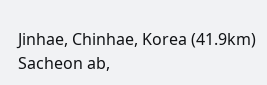Jinhae, Chinhae, Korea (41.9km)
Sacheon ab,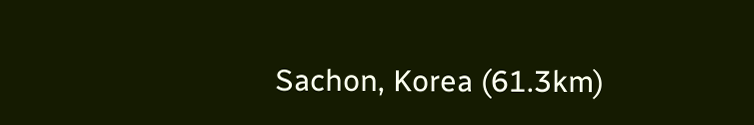Sachon, Korea (61.3km)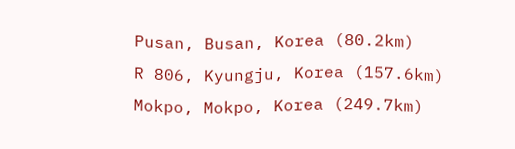Pusan, Busan, Korea (80.2km)
R 806, Kyungju, Korea (157.6km)
Mokpo, Mokpo, Korea (249.7km)